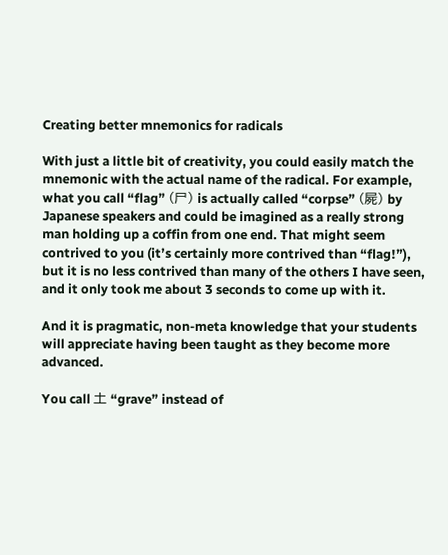Creating better mnemonics for radicals

With just a little bit of creativity, you could easily match the mnemonic with the actual name of the radical. For example, what you call “flag” (尸) is actually called “corpse” (屍) by Japanese speakers and could be imagined as a really strong man holding up a coffin from one end. That might seem contrived to you (it’s certainly more contrived than “flag!”), but it is no less contrived than many of the others I have seen, and it only took me about 3 seconds to come up with it.

And it is pragmatic, non-meta knowledge that your students will appreciate having been taught as they become more advanced.

You call 土 “grave” instead of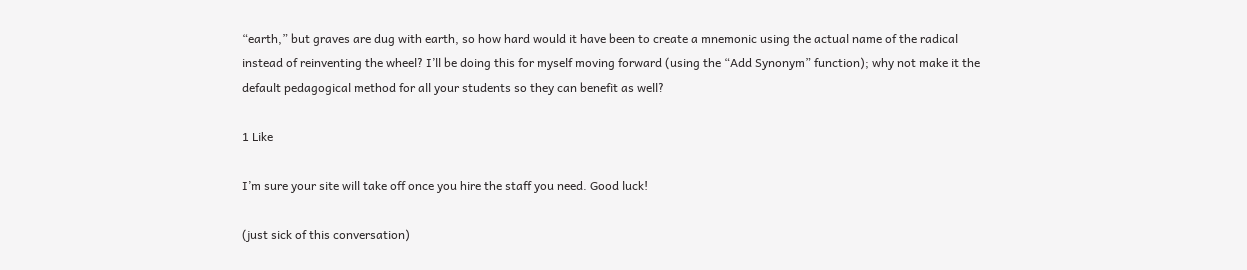“earth,” but graves are dug with earth, so how hard would it have been to create a mnemonic using the actual name of the radical instead of reinventing the wheel? I’ll be doing this for myself moving forward (using the “Add Synonym” function); why not make it the default pedagogical method for all your students so they can benefit as well?

1 Like

I’m sure your site will take off once you hire the staff you need. Good luck!

(just sick of this conversation)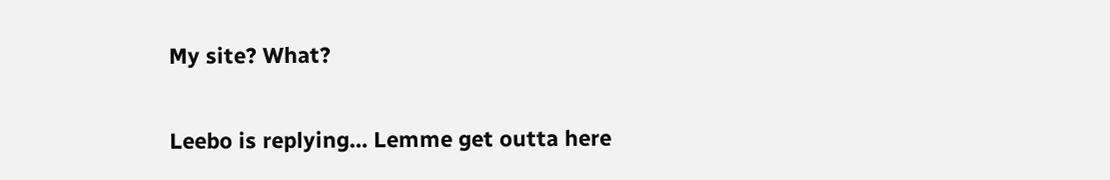My site? What?


Leebo is replying… Lemme get outta here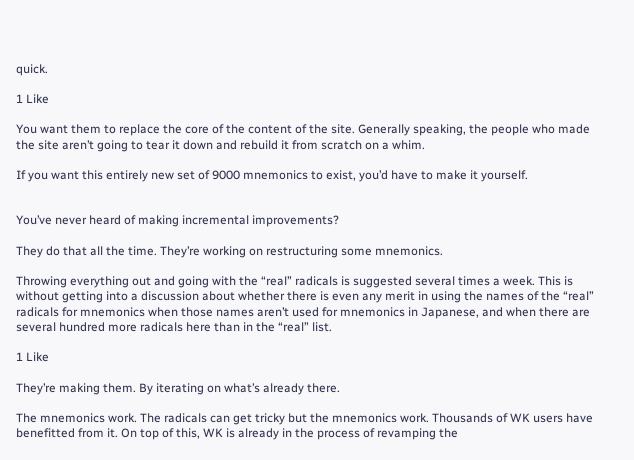quick.

1 Like

You want them to replace the core of the content of the site. Generally speaking, the people who made the site aren’t going to tear it down and rebuild it from scratch on a whim.

If you want this entirely new set of 9000 mnemonics to exist, you’d have to make it yourself.


You’ve never heard of making incremental improvements?

They do that all the time. They’re working on restructuring some mnemonics.

Throwing everything out and going with the “real” radicals is suggested several times a week. This is without getting into a discussion about whether there is even any merit in using the names of the “real” radicals for mnemonics when those names aren’t used for mnemonics in Japanese, and when there are several hundred more radicals here than in the “real” list.

1 Like

They’re making them. By iterating on what’s already there.

The mnemonics work. The radicals can get tricky but the mnemonics work. Thousands of WK users have benefitted from it. On top of this, WK is already in the process of revamping the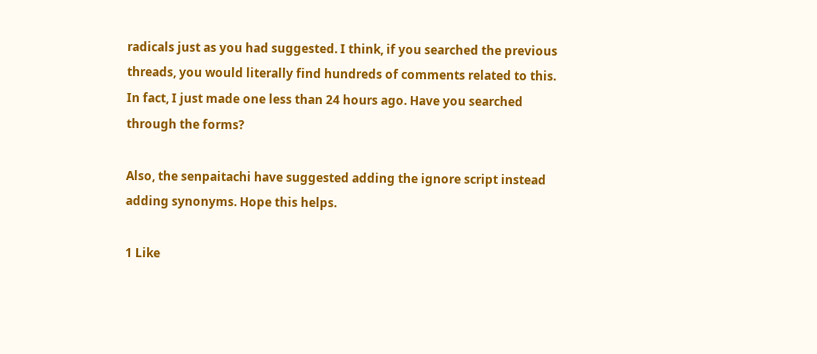radicals just as you had suggested. I think, if you searched the previous threads, you would literally find hundreds of comments related to this. In fact, I just made one less than 24 hours ago. Have you searched through the forms?

Also, the senpaitachi have suggested adding the ignore script instead adding synonyms. Hope this helps.

1 Like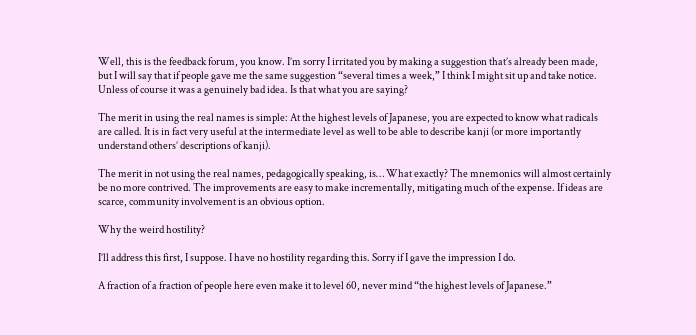Well, this is the feedback forum, you know. I’m sorry I irritated you by making a suggestion that’s already been made, but I will say that if people gave me the same suggestion “several times a week,” I think I might sit up and take notice. Unless of course it was a genuinely bad idea. Is that what you are saying?

The merit in using the real names is simple: At the highest levels of Japanese, you are expected to know what radicals are called. It is in fact very useful at the intermediate level as well to be able to describe kanji (or more importantly understand others’ descriptions of kanji).

The merit in not using the real names, pedagogically speaking, is… What exactly? The mnemonics will almost certainly be no more contrived. The improvements are easy to make incrementally, mitigating much of the expense. If ideas are scarce, community involvement is an obvious option.

Why the weird hostility?

I’ll address this first, I suppose. I have no hostility regarding this. Sorry if I gave the impression I do.

A fraction of a fraction of people here even make it to level 60, never mind “the highest levels of Japanese.”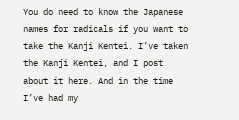You do need to know the Japanese names for radicals if you want to take the Kanji Kentei. I’ve taken the Kanji Kentei, and I post about it here. And in the time I’ve had my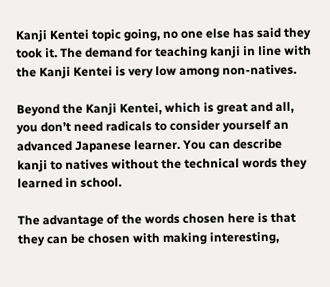Kanji Kentei topic going, no one else has said they took it. The demand for teaching kanji in line with the Kanji Kentei is very low among non-natives.

Beyond the Kanji Kentei, which is great and all, you don’t need radicals to consider yourself an advanced Japanese learner. You can describe kanji to natives without the technical words they learned in school.

The advantage of the words chosen here is that they can be chosen with making interesting,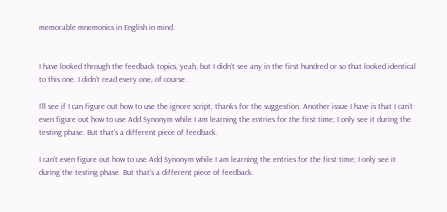memorable mnemonics in English in mind.


I have looked through the feedback topics, yeah, but I didn’t see any in the first hundred or so that looked identical to this one. I didn’t read every one, of course.

I’ll see if I can figure out how to use the ignore script, thanks for the suggestion. Another issue I have is that I can’t even figure out how to use Add Synonym while I am learning the entries for the first time; I only see it during the testing phase. But that’s a different piece of feedback.

I can’t even figure out how to use Add Synonym while I am learning the entries for the first time; I only see it during the testing phase. But that’s a different piece of feedback.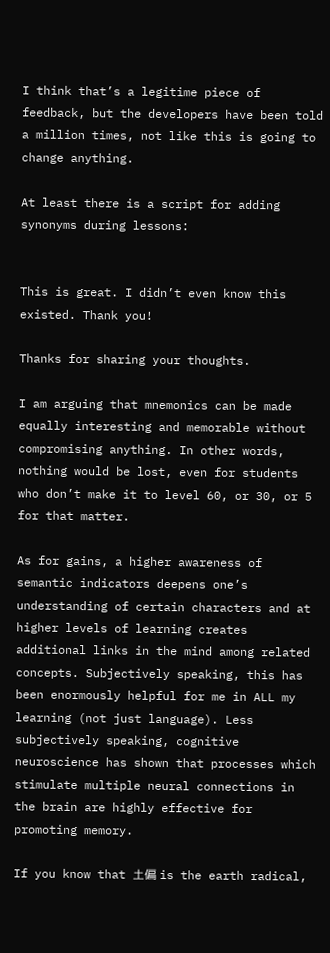I think that’s a legitime piece of feedback, but the developers have been told a million times, not like this is going to change anything.

At least there is a script for adding synonyms during lessons:


This is great. I didn’t even know this existed. Thank you!

Thanks for sharing your thoughts.

I am arguing that mnemonics can be made equally interesting and memorable without compromising anything. In other words, nothing would be lost, even for students who don’t make it to level 60, or 30, or 5 for that matter.

As for gains, a higher awareness of semantic indicators deepens one’s understanding of certain characters and at higher levels of learning creates additional links in the mind among related concepts. Subjectively speaking, this has been enormously helpful for me in ALL my learning (not just language). Less subjectively speaking, cognitive neuroscience has shown that processes which stimulate multiple neural connections in the brain are highly effective for promoting memory.

If you know that 土偏 is the earth radical,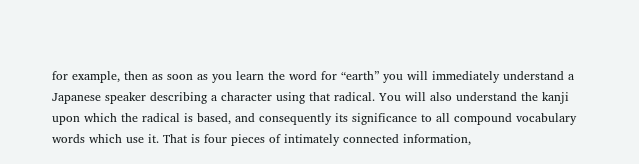for example, then as soon as you learn the word for “earth” you will immediately understand a Japanese speaker describing a character using that radical. You will also understand the kanji upon which the radical is based, and consequently its significance to all compound vocabulary words which use it. That is four pieces of intimately connected information,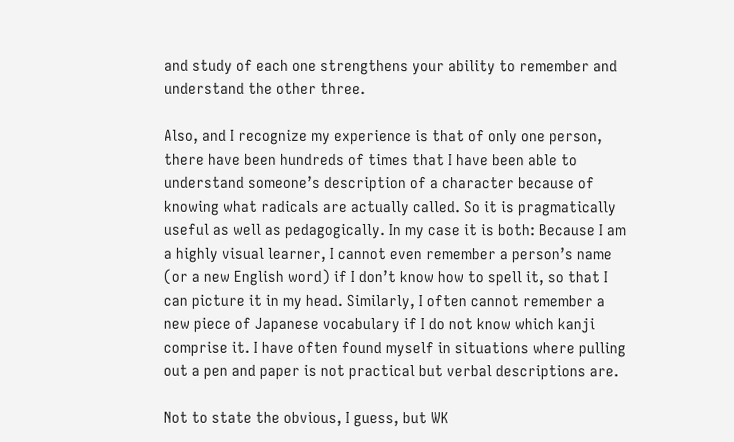and study of each one strengthens your ability to remember and understand the other three.

Also, and I recognize my experience is that of only one person, there have been hundreds of times that I have been able to understand someone’s description of a character because of knowing what radicals are actually called. So it is pragmatically useful as well as pedagogically. In my case it is both: Because I am a highly visual learner, I cannot even remember a person’s name (or a new English word) if I don’t know how to spell it, so that I can picture it in my head. Similarly, I often cannot remember a new piece of Japanese vocabulary if I do not know which kanji comprise it. I have often found myself in situations where pulling out a pen and paper is not practical but verbal descriptions are.

Not to state the obvious, I guess, but WK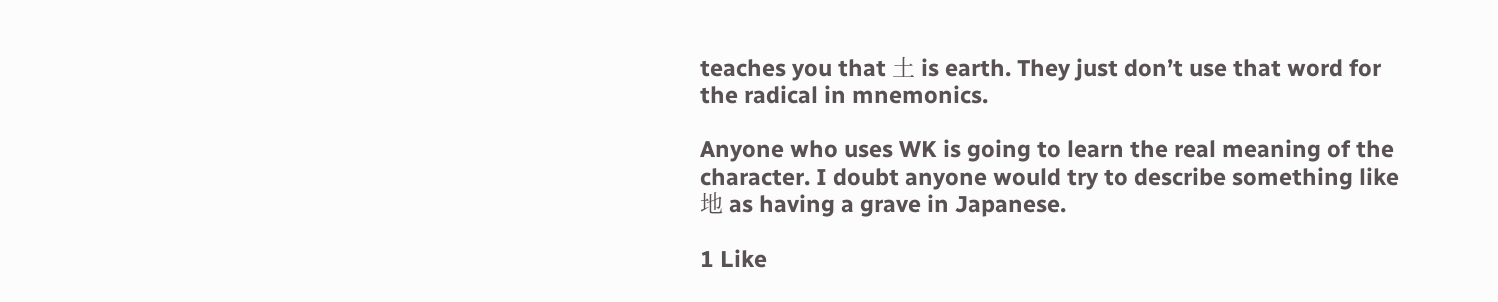teaches you that 土 is earth. They just don’t use that word for the radical in mnemonics.

Anyone who uses WK is going to learn the real meaning of the character. I doubt anyone would try to describe something like 地 as having a grave in Japanese.

1 Like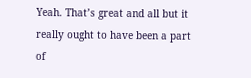Yeah. That’s great and all but it really ought to have been a part of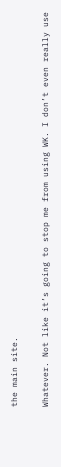the main site.

Whatever. Not like it’s going to stop me from using WK. I don’t even really use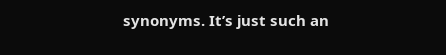synonyms. It’s just such an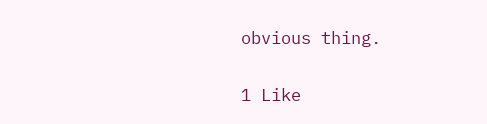obvious thing.

1 Like